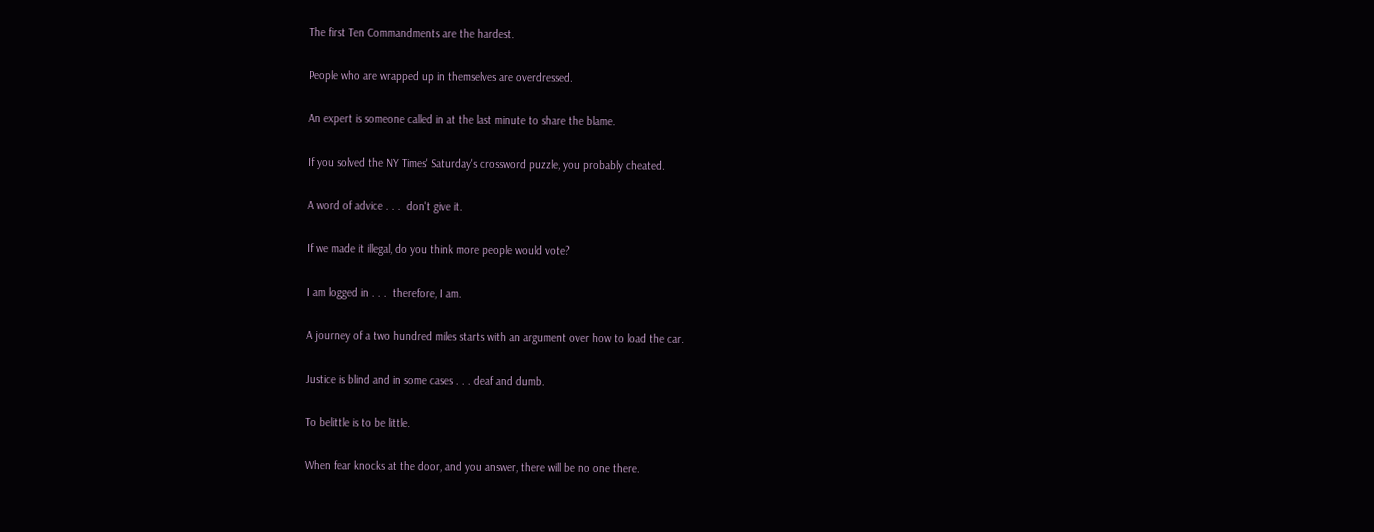The first Ten Commandments are the hardest.

People who are wrapped up in themselves are overdressed.

An expert is someone called in at the last minute to share the blame.

If you solved the NY Times' Saturday's crossword puzzle, you probably cheated.

A word of advice . . .  don't give it.

If we made it illegal, do you think more people would vote?

I am logged in . . .  therefore, I am.

A journey of a two hundred miles starts with an argument over how to load the car.

Justice is blind and in some cases . . . deaf and dumb.

To belittle is to be little.

When fear knocks at the door, and you answer, there will be no one there.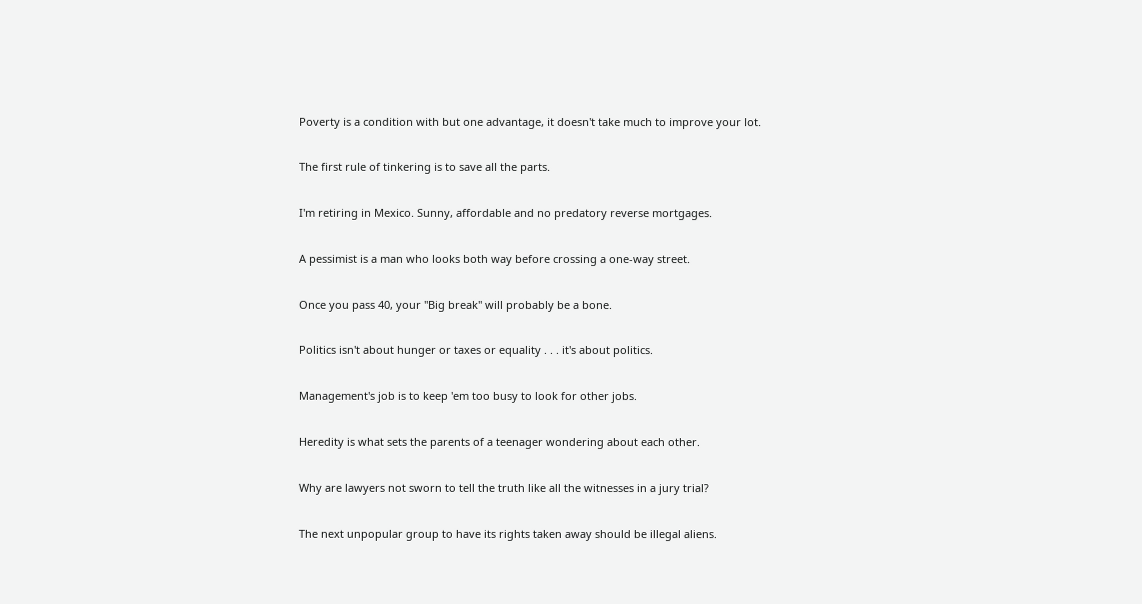Poverty is a condition with but one advantage, it doesn't take much to improve your lot.

The first rule of tinkering is to save all the parts.

I'm retiring in Mexico. Sunny, affordable and no predatory reverse mortgages.

A pessimist is a man who looks both way before crossing a one-way street.

Once you pass 40, your "Big break" will probably be a bone.

Politics isn't about hunger or taxes or equality . . . it's about politics.

Management's job is to keep 'em too busy to look for other jobs.

Heredity is what sets the parents of a teenager wondering about each other.

Why are lawyers not sworn to tell the truth like all the witnesses in a jury trial?

The next unpopular group to have its rights taken away should be illegal aliens.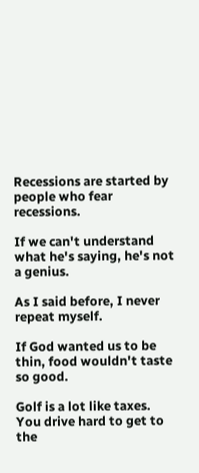Recessions are started by people who fear recessions.

If we can't understand what he's saying, he's not a genius.

As I said before, I never repeat myself.

If God wanted us to be thin, food wouldn't taste so good.

Golf is a lot like taxes. You drive hard to get to the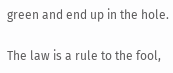green and end up in the hole.

The law is a rule to the fool,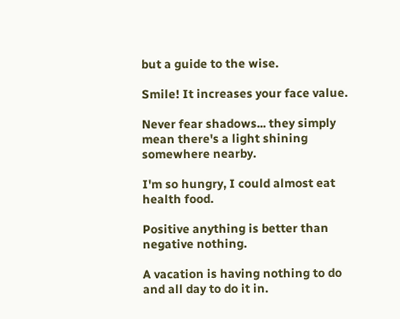but a guide to the wise.

Smile! It increases your face value.

Never fear shadows... they simply mean there's a light shining somewhere nearby.

I'm so hungry, I could almost eat health food.

Positive anything is better than negative nothing.

A vacation is having nothing to do and all day to do it in.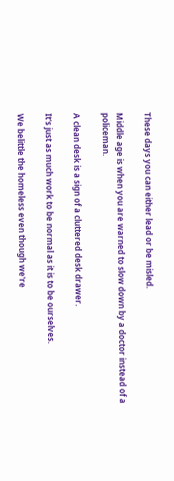These days you can either lead or be misled.

Middle age is when you are warned to slow down by a doctor instead of a policeman.

A clean desk is a sign of a cluttered desk drawer.

It's just as much work to be normal as it is to be ourselves.

We belittle the homeless even though we're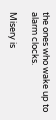the ones who wake up to alarm clocks.

Misery is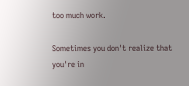too much work.

Sometimes you don't realize that you're in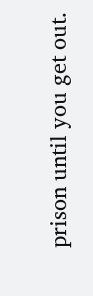prison until you get out.